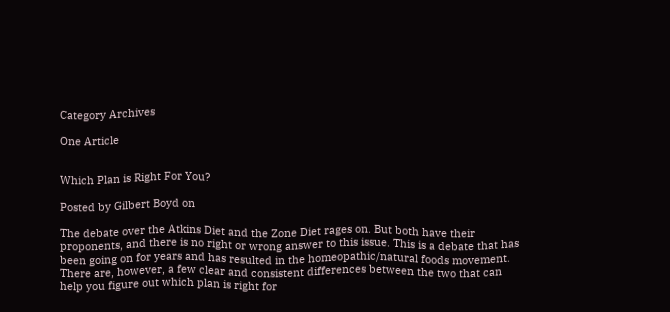Category Archives

One Article


Which Plan is Right For You?

Posted by Gilbert Boyd on

The debate over the Atkins Diet and the Zone Diet rages on. But both have their proponents, and there is no right or wrong answer to this issue. This is a debate that has been going on for years and has resulted in the homeopathic/natural foods movement. There are, however, a few clear and consistent differences between the two that can help you figure out which plan is right for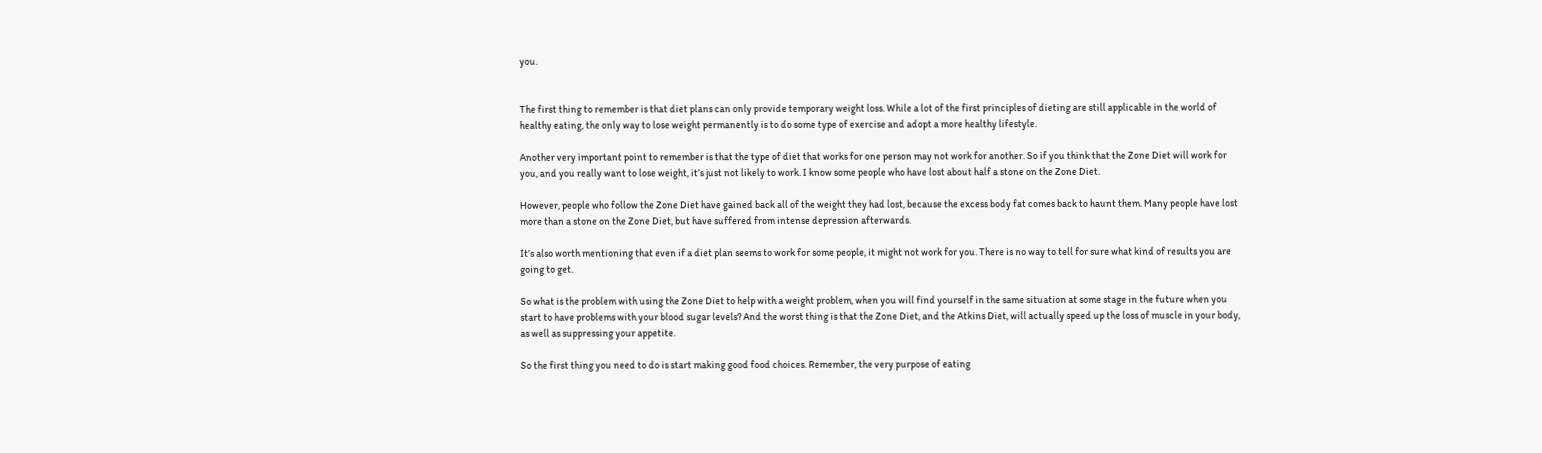you.


The first thing to remember is that diet plans can only provide temporary weight loss. While a lot of the first principles of dieting are still applicable in the world of healthy eating, the only way to lose weight permanently is to do some type of exercise and adopt a more healthy lifestyle.

Another very important point to remember is that the type of diet that works for one person may not work for another. So if you think that the Zone Diet will work for you, and you really want to lose weight, it’s just not likely to work. I know some people who have lost about half a stone on the Zone Diet.

However, people who follow the Zone Diet have gained back all of the weight they had lost, because the excess body fat comes back to haunt them. Many people have lost more than a stone on the Zone Diet, but have suffered from intense depression afterwards.

It’s also worth mentioning that even if a diet plan seems to work for some people, it might not work for you. There is no way to tell for sure what kind of results you are going to get.

So what is the problem with using the Zone Diet to help with a weight problem, when you will find yourself in the same situation at some stage in the future when you start to have problems with your blood sugar levels? And the worst thing is that the Zone Diet, and the Atkins Diet, will actually speed up the loss of muscle in your body, as well as suppressing your appetite.

So the first thing you need to do is start making good food choices. Remember, the very purpose of eating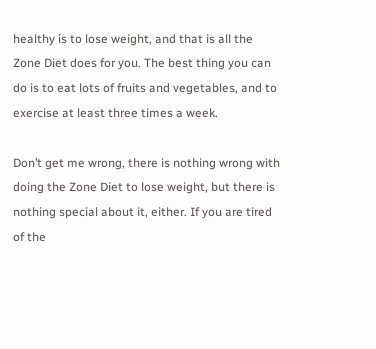healthy is to lose weight, and that is all the Zone Diet does for you. The best thing you can do is to eat lots of fruits and vegetables, and to exercise at least three times a week.

Don’t get me wrong, there is nothing wrong with doing the Zone Diet to lose weight, but there is nothing special about it, either. If you are tired of the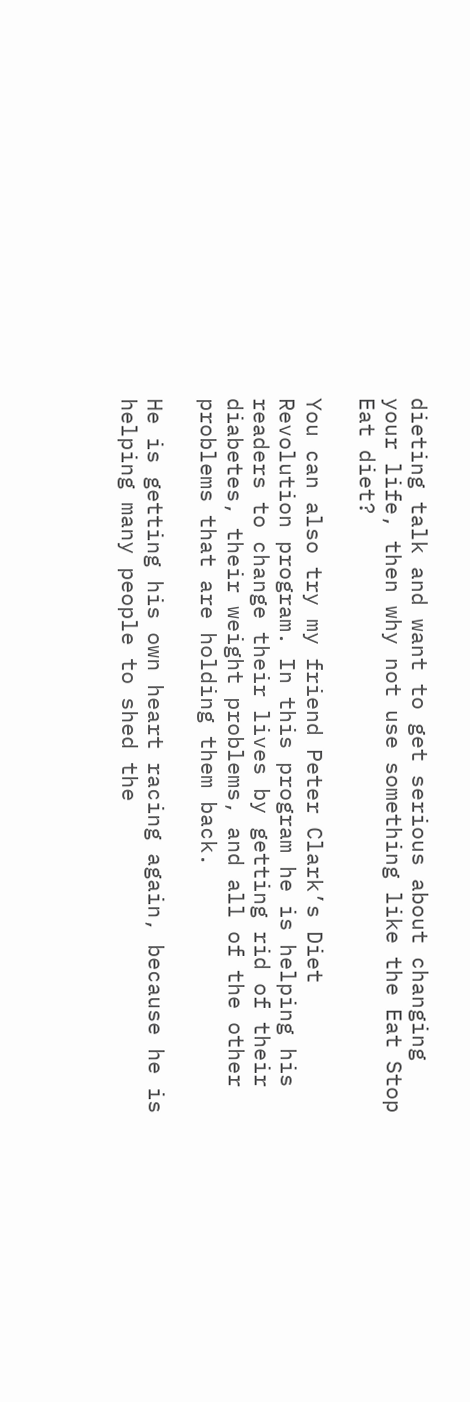dieting talk and want to get serious about changing your life, then why not use something like the Eat Stop Eat diet?

You can also try my friend Peter Clark’s Diet Revolution program. In this program he is helping his readers to change their lives by getting rid of their diabetes, their weight problems, and all of the other problems that are holding them back.

He is getting his own heart racing again, because he is helping many people to shed the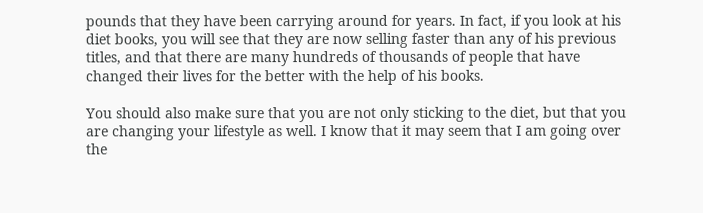pounds that they have been carrying around for years. In fact, if you look at his diet books, you will see that they are now selling faster than any of his previous titles, and that there are many hundreds of thousands of people that have changed their lives for the better with the help of his books.

You should also make sure that you are not only sticking to the diet, but that you are changing your lifestyle as well. I know that it may seem that I am going over the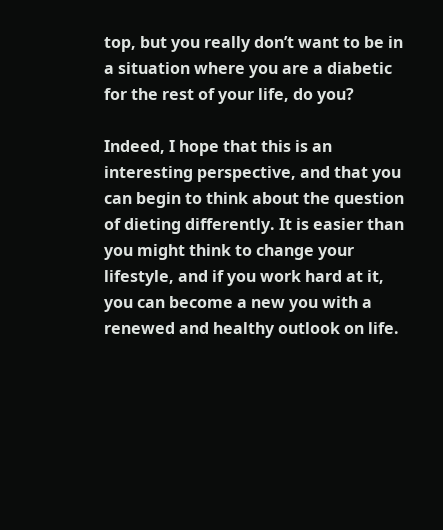top, but you really don’t want to be in a situation where you are a diabetic for the rest of your life, do you?

Indeed, I hope that this is an interesting perspective, and that you can begin to think about the question of dieting differently. It is easier than you might think to change your lifestyle, and if you work hard at it, you can become a new you with a renewed and healthy outlook on life.